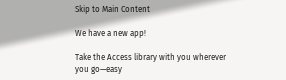Skip to Main Content

We have a new app!

Take the Access library with you wherever you go—easy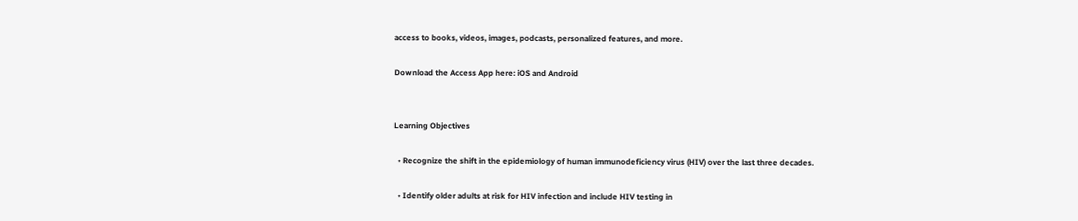access to books, videos, images, podcasts, personalized features, and more.

Download the Access App here: iOS and Android


Learning Objectives

  • Recognize the shift in the epidemiology of human immunodeficiency virus (HIV) over the last three decades.

  • Identify older adults at risk for HIV infection and include HIV testing in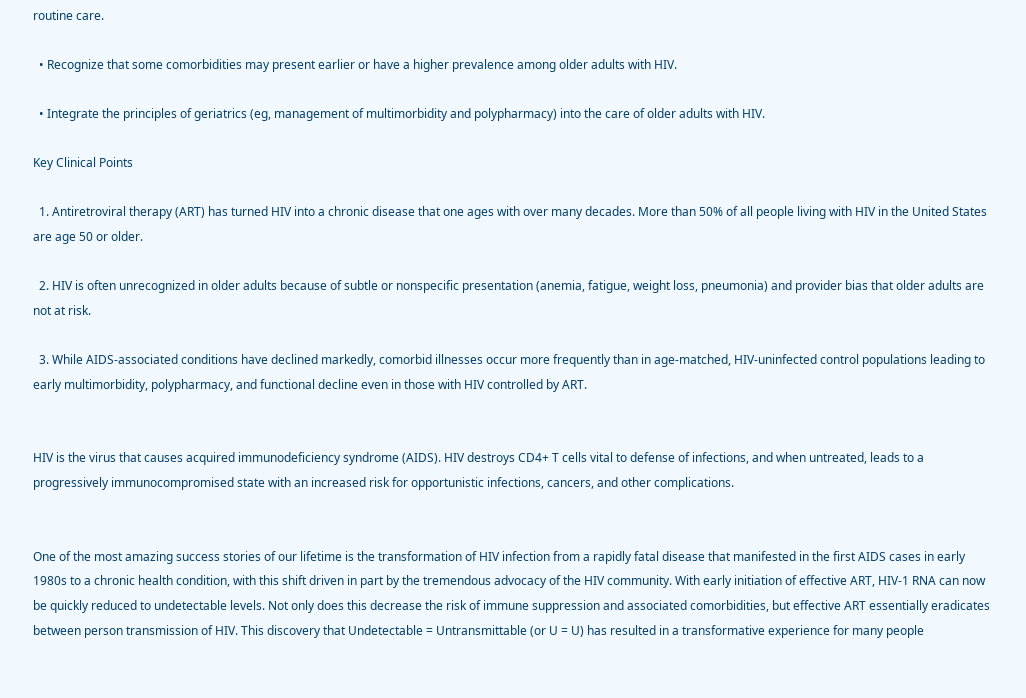routine care.

  • Recognize that some comorbidities may present earlier or have a higher prevalence among older adults with HIV.

  • Integrate the principles of geriatrics (eg, management of multimorbidity and polypharmacy) into the care of older adults with HIV.

Key Clinical Points

  1. Antiretroviral therapy (ART) has turned HIV into a chronic disease that one ages with over many decades. More than 50% of all people living with HIV in the United States are age 50 or older.

  2. HIV is often unrecognized in older adults because of subtle or nonspecific presentation (anemia, fatigue, weight loss, pneumonia) and provider bias that older adults are not at risk.

  3. While AIDS-associated conditions have declined markedly, comorbid illnesses occur more frequently than in age-matched, HIV-uninfected control populations leading to early multimorbidity, polypharmacy, and functional decline even in those with HIV controlled by ART.


HIV is the virus that causes acquired immunodeficiency syndrome (AIDS). HIV destroys CD4+ T cells vital to defense of infections, and when untreated, leads to a progressively immunocompromised state with an increased risk for opportunistic infections, cancers, and other complications.


One of the most amazing success stories of our lifetime is the transformation of HIV infection from a rapidly fatal disease that manifested in the first AIDS cases in early 1980s to a chronic health condition, with this shift driven in part by the tremendous advocacy of the HIV community. With early initiation of effective ART, HIV-1 RNA can now be quickly reduced to undetectable levels. Not only does this decrease the risk of immune suppression and associated comorbidities, but effective ART essentially eradicates between person transmission of HIV. This discovery that Undetectable = Untransmittable (or U = U) has resulted in a transformative experience for many people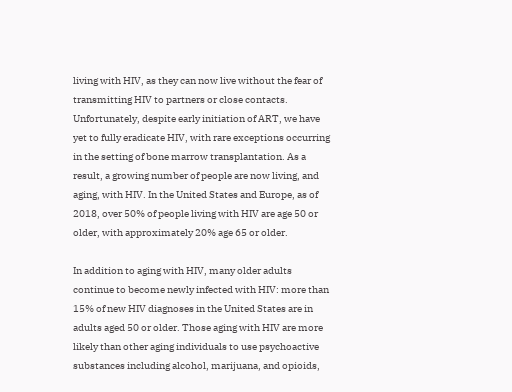living with HIV, as they can now live without the fear of transmitting HIV to partners or close contacts. Unfortunately, despite early initiation of ART, we have yet to fully eradicate HIV, with rare exceptions occurring in the setting of bone marrow transplantation. As a result, a growing number of people are now living, and aging, with HIV. In the United States and Europe, as of 2018, over 50% of people living with HIV are age 50 or older, with approximately 20% age 65 or older.

In addition to aging with HIV, many older adults continue to become newly infected with HIV: more than 15% of new HIV diagnoses in the United States are in adults aged 50 or older. Those aging with HIV are more likely than other aging individuals to use psychoactive substances including alcohol, marijuana, and opioids,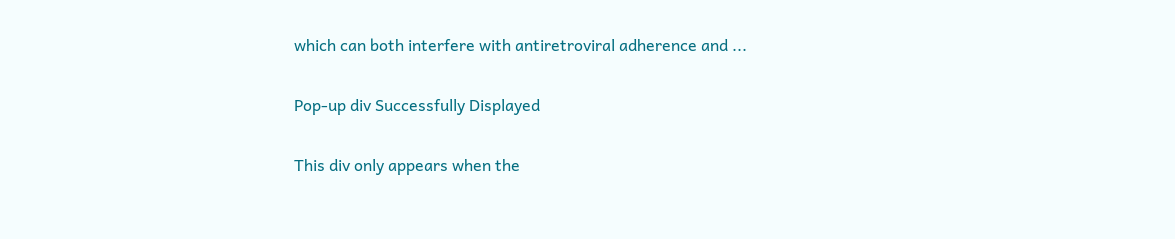which can both interfere with antiretroviral adherence and ...

Pop-up div Successfully Displayed

This div only appears when the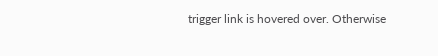trigger link is hovered over. Otherwise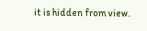it is hidden from view.